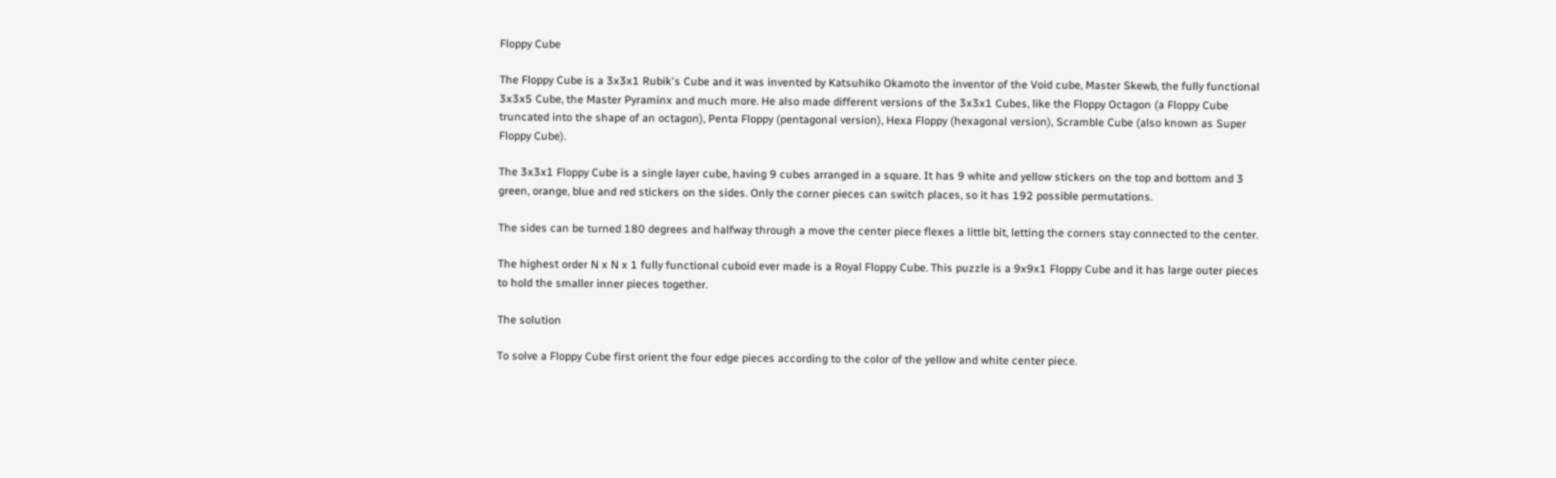Floppy Cube

The Floppy Cube is a 3x3x1 Rubik's Cube and it was invented by Katsuhiko Okamoto the inventor of the Void cube, Master Skewb, the fully functional 3x3x5 Cube, the Master Pyraminx and much more. He also made different versions of the 3x3x1 Cubes, like the Floppy Octagon (a Floppy Cube truncated into the shape of an octagon), Penta Floppy (pentagonal version), Hexa Floppy (hexagonal version), Scramble Cube (also known as Super Floppy Cube).

The 3x3x1 Floppy Cube is a single layer cube, having 9 cubes arranged in a square. It has 9 white and yellow stickers on the top and bottom and 3 green, orange, blue and red stickers on the sides. Only the corner pieces can switch places, so it has 192 possible permutations.

The sides can be turned 180 degrees and halfway through a move the center piece flexes a little bit, letting the corners stay connected to the center.

The highest order N x N x 1 fully functional cuboid ever made is a Royal Floppy Cube. This puzzle is a 9x9x1 Floppy Cube and it has large outer pieces to hold the smaller inner pieces together.

The solution

To solve a Floppy Cube first orient the four edge pieces according to the color of the yellow and white center piece.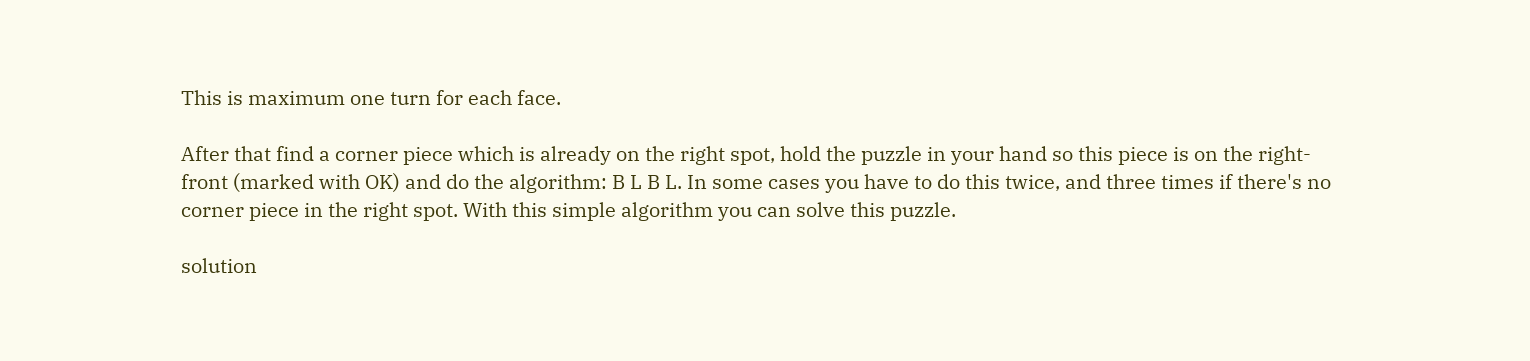This is maximum one turn for each face.

After that find a corner piece which is already on the right spot, hold the puzzle in your hand so this piece is on the right-front (marked with OK) and do the algorithm: B L B L. In some cases you have to do this twice, and three times if there's no corner piece in the right spot. With this simple algorithm you can solve this puzzle.

solution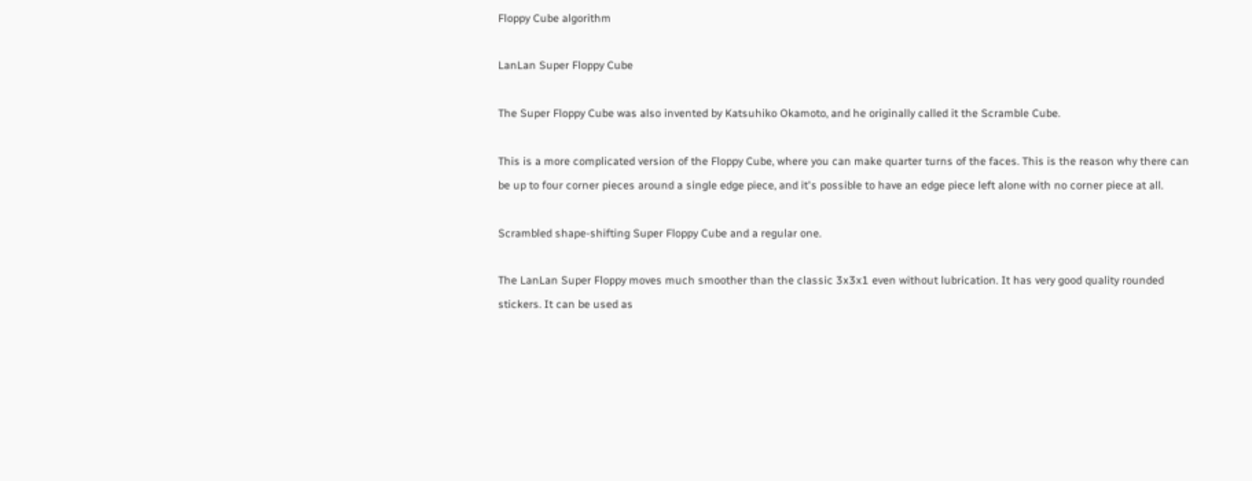Floppy Cube algorithm

LanLan Super Floppy Cube

The Super Floppy Cube was also invented by Katsuhiko Okamoto, and he originally called it the Scramble Cube.

This is a more complicated version of the Floppy Cube, where you can make quarter turns of the faces. This is the reason why there can be up to four corner pieces around a single edge piece, and it's possible to have an edge piece left alone with no corner piece at all.

Scrambled shape-shifting Super Floppy Cube and a regular one.

The LanLan Super Floppy moves much smoother than the classic 3x3x1 even without lubrication. It has very good quality rounded stickers. It can be used as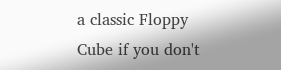a classic Floppy Cube if you don't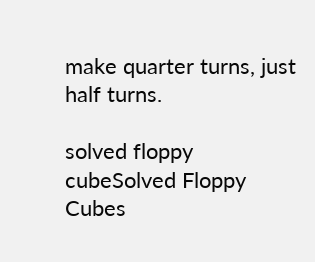make quarter turns, just half turns.

solved floppy cubeSolved Floppy Cubes